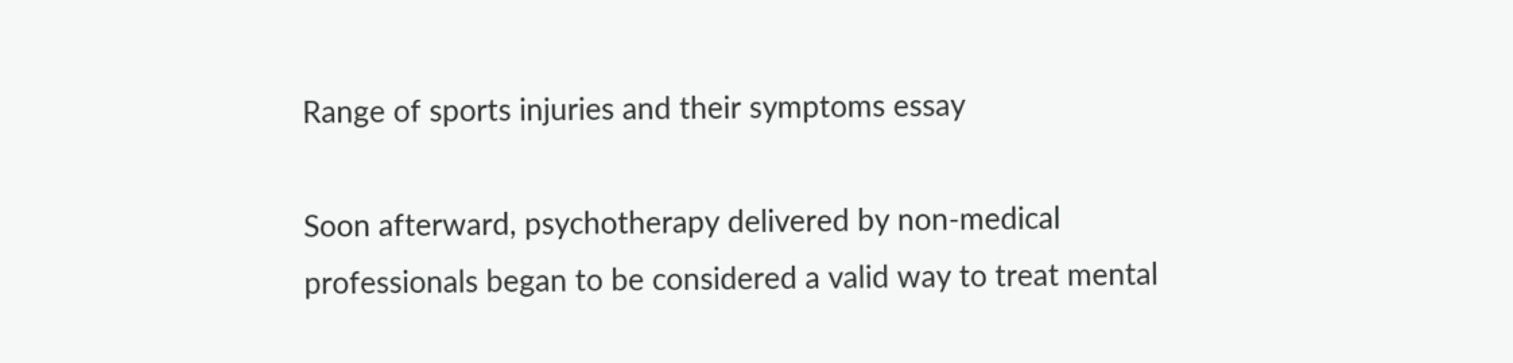Range of sports injuries and their symptoms essay

Soon afterward, psychotherapy delivered by non-medical professionals began to be considered a valid way to treat mental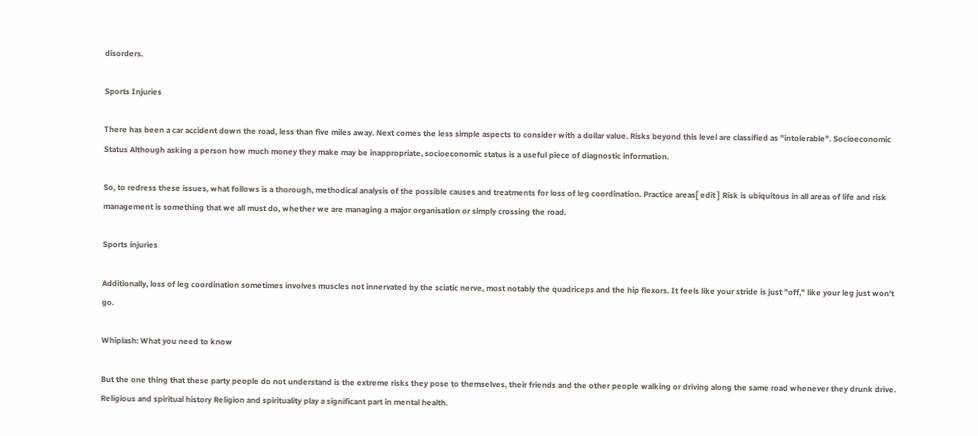disorders.

Sports Injuries

There has been a car accident down the road, less than five miles away. Next comes the less simple aspects to consider with a dollar value. Risks beyond this level are classified as "intolerable". Socioeconomic Status Although asking a person how much money they make may be inappropriate, socioeconomic status is a useful piece of diagnostic information.

So, to redress these issues, what follows is a thorough, methodical analysis of the possible causes and treatments for loss of leg coordination. Practice areas[ edit ] Risk is ubiquitous in all areas of life and risk management is something that we all must do, whether we are managing a major organisation or simply crossing the road.

Sports injuries

Additionally, loss of leg coordination sometimes involves muscles not innervated by the sciatic nerve, most notably the quadriceps and the hip flexors. It feels like your stride is just "off," like your leg just won't go.

Whiplash: What you need to know

But the one thing that these party people do not understand is the extreme risks they pose to themselves, their friends and the other people walking or driving along the same road whenever they drunk drive. Religious and spiritual history Religion and spirituality play a significant part in mental health.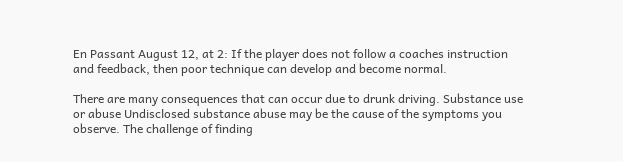En Passant August 12, at 2: If the player does not follow a coaches instruction and feedback, then poor technique can develop and become normal.

There are many consequences that can occur due to drunk driving. Substance use or abuse Undisclosed substance abuse may be the cause of the symptoms you observe. The challenge of finding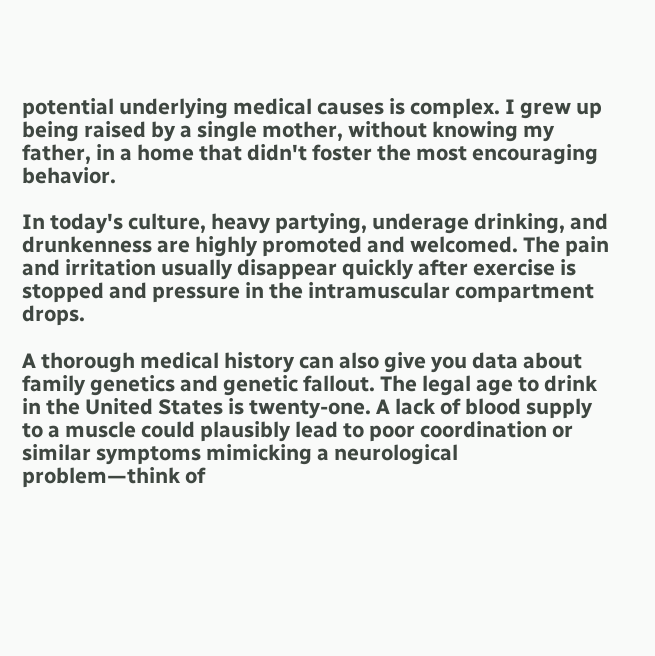potential underlying medical causes is complex. I grew up being raised by a single mother, without knowing my father, in a home that didn't foster the most encouraging behavior.

In today's culture, heavy partying, underage drinking, and drunkenness are highly promoted and welcomed. The pain and irritation usually disappear quickly after exercise is stopped and pressure in the intramuscular compartment drops.

A thorough medical history can also give you data about family genetics and genetic fallout. The legal age to drink in the United States is twenty-one. A lack of blood supply to a muscle could plausibly lead to poor coordination or similar symptoms mimicking a neurological problem—think of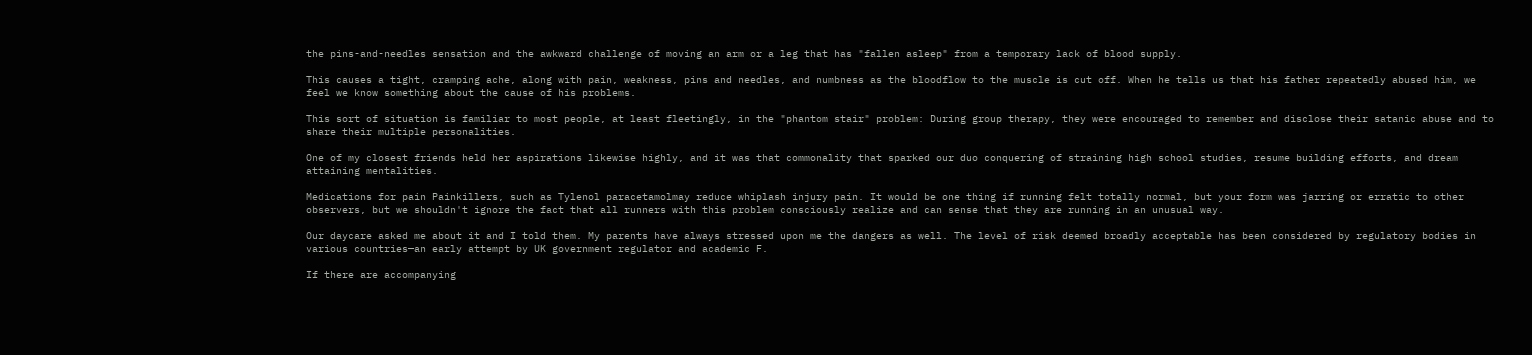the pins-and-needles sensation and the awkward challenge of moving an arm or a leg that has "fallen asleep" from a temporary lack of blood supply.

This causes a tight, cramping ache, along with pain, weakness, pins and needles, and numbness as the bloodflow to the muscle is cut off. When he tells us that his father repeatedly abused him, we feel we know something about the cause of his problems.

This sort of situation is familiar to most people, at least fleetingly, in the "phantom stair" problem: During group therapy, they were encouraged to remember and disclose their satanic abuse and to share their multiple personalities.

One of my closest friends held her aspirations likewise highly, and it was that commonality that sparked our duo conquering of straining high school studies, resume building efforts, and dream attaining mentalities.

Medications for pain Painkillers, such as Tylenol paracetamolmay reduce whiplash injury pain. It would be one thing if running felt totally normal, but your form was jarring or erratic to other observers, but we shouldn't ignore the fact that all runners with this problem consciously realize and can sense that they are running in an unusual way.

Our daycare asked me about it and I told them. My parents have always stressed upon me the dangers as well. The level of risk deemed broadly acceptable has been considered by regulatory bodies in various countries—an early attempt by UK government regulator and academic F.

If there are accompanying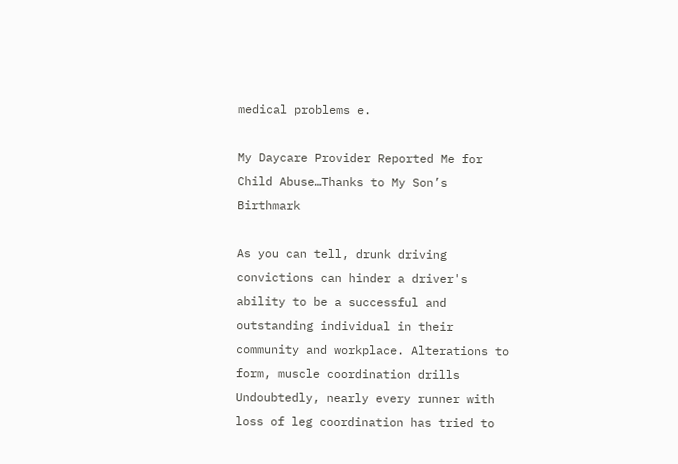medical problems e.

My Daycare Provider Reported Me for Child Abuse…Thanks to My Son’s Birthmark

As you can tell, drunk driving convictions can hinder a driver's ability to be a successful and outstanding individual in their community and workplace. Alterations to form, muscle coordination drills Undoubtedly, nearly every runner with loss of leg coordination has tried to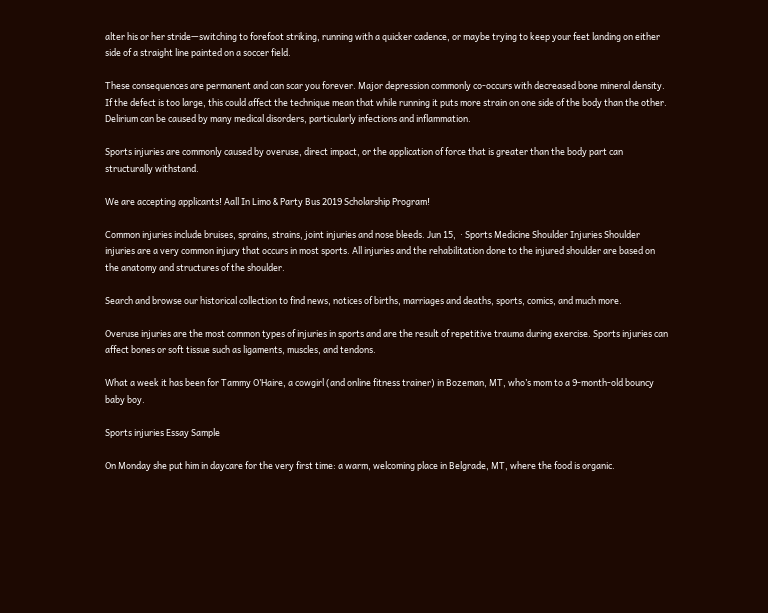alter his or her stride—switching to forefoot striking, running with a quicker cadence, or maybe trying to keep your feet landing on either side of a straight line painted on a soccer field.

These consequences are permanent and can scar you forever. Major depression commonly co-occurs with decreased bone mineral density. If the defect is too large, this could affect the technique mean that while running it puts more strain on one side of the body than the other. Delirium can be caused by many medical disorders, particularly infections and inflammation.

Sports injuries are commonly caused by overuse, direct impact, or the application of force that is greater than the body part can structurally withstand.

We are accepting applicants! Aall In Limo & Party Bus 2019 Scholarship Program!

Common injuries include bruises, sprains, strains, joint injuries and nose bleeds. Jun 15,  · Sports Medicine Shoulder Injuries Shoulder injuries are a very common injury that occurs in most sports. All injuries and the rehabilitation done to the injured shoulder are based on the anatomy and structures of the shoulder.

Search and browse our historical collection to find news, notices of births, marriages and deaths, sports, comics, and much more.

Overuse injuries are the most common types of injuries in sports and are the result of repetitive trauma during exercise. Sports injuries can affect bones or soft tissue such as ligaments, muscles, and tendons.

What a week it has been for Tammy O’Haire, a cowgirl (and online fitness trainer) in Bozeman, MT, who’s mom to a 9-month-old bouncy baby boy.

Sports injuries Essay Sample

On Monday she put him in daycare for the very first time: a warm, welcoming place in Belgrade, MT, where the food is organic.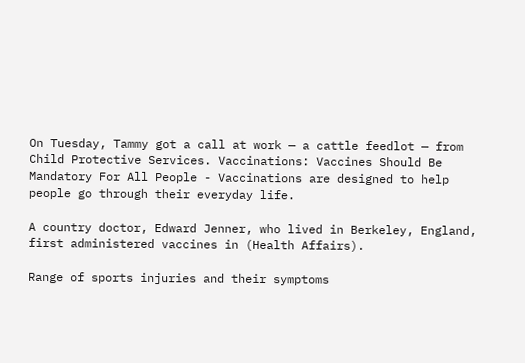On Tuesday, Tammy got a call at work — a cattle feedlot — from Child Protective Services. Vaccinations: Vaccines Should Be Mandatory For All People - Vaccinations are designed to help people go through their everyday life.

A country doctor, Edward Jenner, who lived in Berkeley, England, first administered vaccines in (Health Affairs).

Range of sports injuries and their symptoms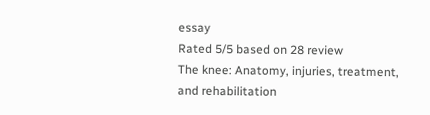essay
Rated 5/5 based on 28 review
The knee: Anatomy, injuries, treatment, and rehabilitation